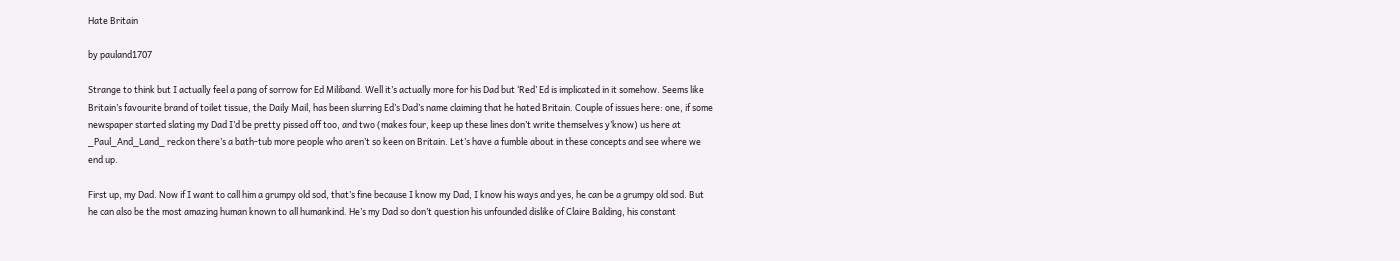Hate Britain

by pauland1707

Strange to think but I actually feel a pang of sorrow for Ed Miliband. Well it’s actually more for his Dad but ‘Red’ Ed is implicated in it somehow. Seems like Britain’s favourite brand of toilet tissue, the Daily Mail, has been slurring Ed’s Dad’s name claiming that he hated Britain. Couple of issues here: one, if some newspaper started slating my Dad I’d be pretty pissed off too, and two (makes four, keep up these lines don’t write themselves y’know) us here at _Paul_And_Land_ reckon there’s a bath-tub more people who aren’t so keen on Britain. Let’s have a fumble about in these concepts and see where we end up.

First up, my Dad. Now if I want to call him a grumpy old sod, that’s fine because I know my Dad, I know his ways and yes, he can be a grumpy old sod. But he can also be the most amazing human known to all humankind. He’s my Dad so don’t question his unfounded dislike of Claire Balding, his constant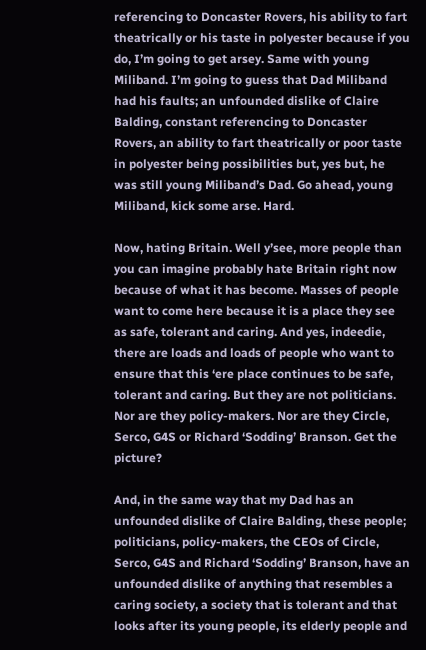referencing to Doncaster Rovers, his ability to fart theatrically or his taste in polyester because if you do, I’m going to get arsey. Same with young Miliband. I’m going to guess that Dad Miliband had his faults; an unfounded dislike of Claire Balding, constant referencing to Doncaster Rovers, an ability to fart theatrically or poor taste in polyester being possibilities but, yes but, he was still young Miliband’s Dad. Go ahead, young Miliband, kick some arse. Hard.

Now, hating Britain. Well y’see, more people than you can imagine probably hate Britain right now because of what it has become. Masses of people want to come here because it is a place they see as safe, tolerant and caring. And yes, indeedie, there are loads and loads of people who want to ensure that this ‘ere place continues to be safe, tolerant and caring. But they are not politicians. Nor are they policy-makers. Nor are they Circle, Serco, G4S or Richard ‘Sodding’ Branson. Get the picture?

And, in the same way that my Dad has an unfounded dislike of Claire Balding, these people; politicians, policy-makers, the CEOs of Circle, Serco, G4S and Richard ‘Sodding’ Branson, have an unfounded dislike of anything that resembles a caring society, a society that is tolerant and that looks after its young people, its elderly people and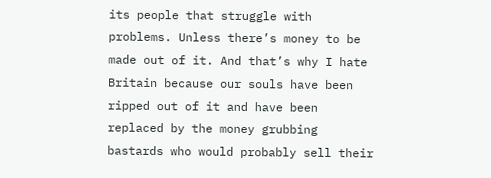its people that struggle with problems. Unless there’s money to be made out of it. And that’s why I hate Britain because our souls have been ripped out of it and have been replaced by the money grubbing bastards who would probably sell their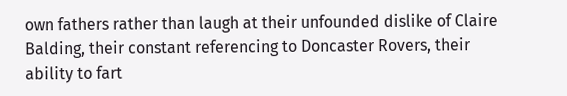own fathers rather than laugh at their unfounded dislike of Claire Balding, their constant referencing to Doncaster Rovers, their ability to fart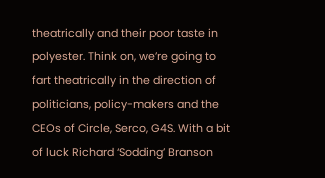theatrically and their poor taste in polyester. Think on, we’re going to fart theatrically in the direction of politicians, policy-makers and the CEOs of Circle, Serco, G4S. With a bit of luck Richard ‘Sodding’ Branson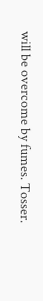will be overcome by fumes. Tosser.